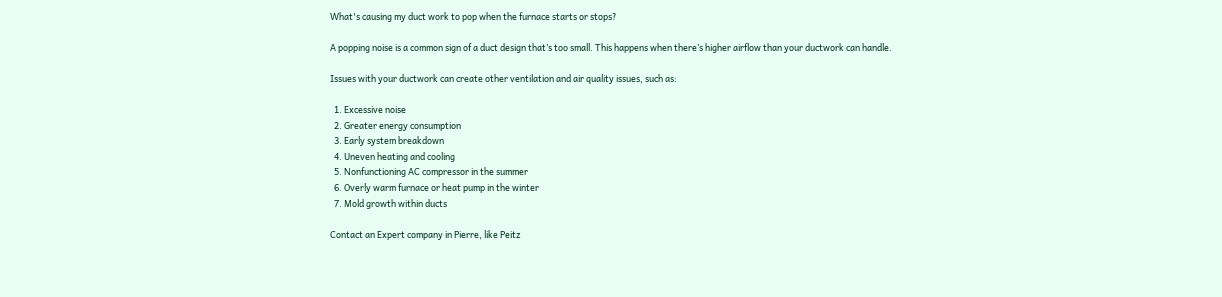What's causing my duct work to pop when the furnace starts or stops?

A popping noise is a common sign of a duct design that’s too small. This happens when there’s higher airflow than your ductwork can handle.

Issues with your ductwork can create other ventilation and air quality issues, such as:

  1. Excessive noise
  2. Greater energy consumption
  3. Early system breakdown
  4. Uneven heating and cooling
  5. Nonfunctioning AC compressor in the summer
  6. Overly warm furnace or heat pump in the winter
  7. Mold growth within ducts

Contact an Expert company in Pierre, like Peitz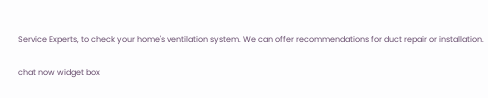Service Experts, to check your home's ventilation system. We can offer recommendations for duct repair or installation.

chat now widget box